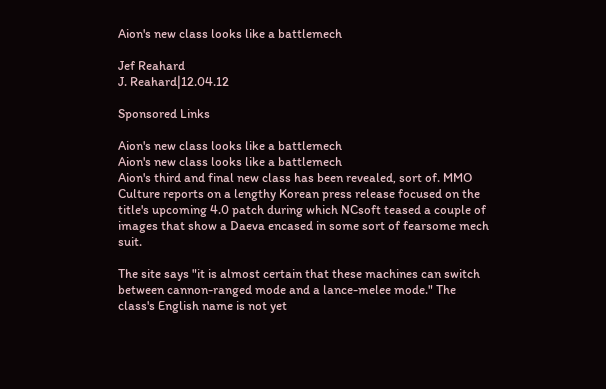Aion's new class looks like a battlemech

Jef Reahard
J. Reahard|12.04.12

Sponsored Links

Aion's new class looks like a battlemech
Aion's new class looks like a battlemech
Aion's third and final new class has been revealed, sort of. MMO Culture reports on a lengthy Korean press release focused on the title's upcoming 4.0 patch during which NCsoft teased a couple of images that show a Daeva encased in some sort of fearsome mech suit.

The site says "it is almost certain that these machines can switch between cannon-ranged mode and a lance-melee mode." The class's English name is not yet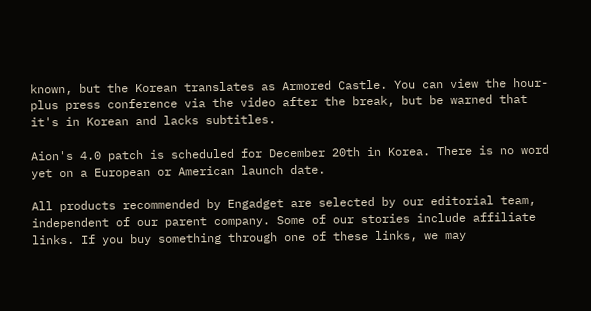known, but the Korean translates as Armored Castle. You can view the hour-plus press conference via the video after the break, but be warned that it's in Korean and lacks subtitles.

Aion's 4.0 patch is scheduled for December 20th in Korea. There is no word yet on a European or American launch date.

All products recommended by Engadget are selected by our editorial team, independent of our parent company. Some of our stories include affiliate links. If you buy something through one of these links, we may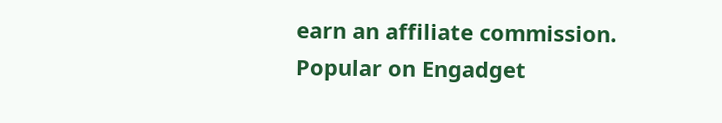earn an affiliate commission.
Popular on Engadget